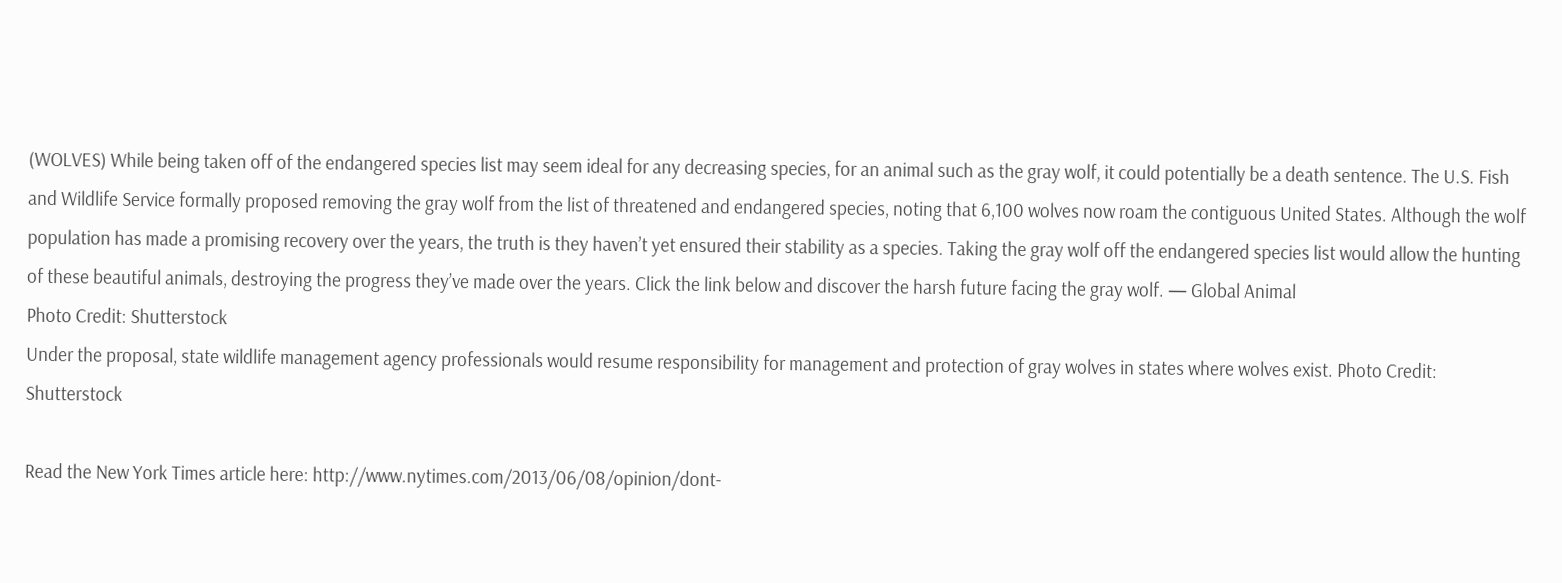(WOLVES) While being taken off of the endangered species list may seem ideal for any decreasing species, for an animal such as the gray wolf, it could potentially be a death sentence. The U.S. Fish and Wildlife Service formally proposed removing the gray wolf from the list of threatened and endangered species, noting that 6,100 wolves now roam the contiguous United States. Although the wolf population has made a promising recovery over the years, the truth is they haven’t yet ensured their stability as a species. Taking the gray wolf off the endangered species list would allow the hunting of these beautiful animals, destroying the progress they’ve made over the years. Click the link below and discover the harsh future facing the gray wolf. — Global Animal
Photo Credit: Shutterstock
Under the proposal, state wildlife management agency professionals would resume responsibility for management and protection of gray wolves in states where wolves exist. Photo Credit: Shutterstock

Read the New York Times article here: http://www.nytimes.com/2013/06/08/opinion/dont-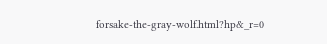forsake-the-gray-wolf.html?hp&_r=0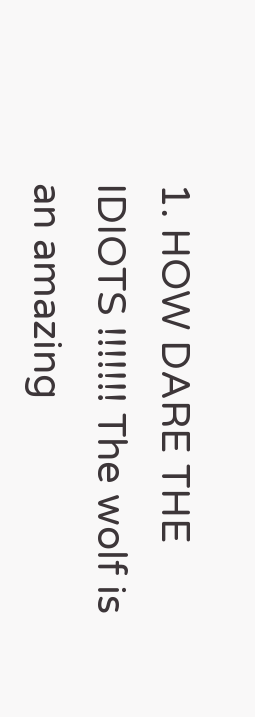1. HOW DARE THE IDIOTS !!!!!!! The wolf is an amazing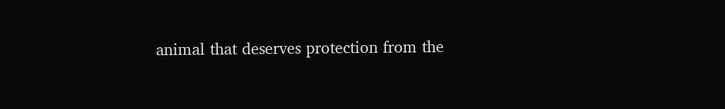animal that deserves protection from the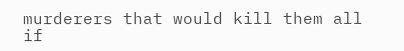murderers that would kill them all if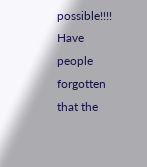possible!!!! Have people forgotten that the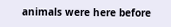animals were here before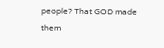people? That GOD made them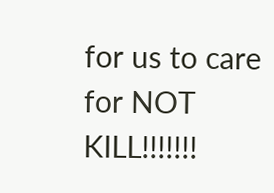for us to care for NOT KILL!!!!!!!